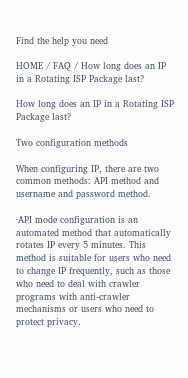Find the help you need

HOME / FAQ / How long does an IP in a Rotating ISP Package last?

How long does an IP in a Rotating ISP Package last?

Two configuration methods

When configuring IP, there are two common methods: API method and username and password method.

·API mode configuration is an automated method that automatically rotates IP every 5 minutes. This method is suitable for users who need to change IP frequently, such as those who need to deal with crawler programs with anti-crawler mechanisms or users who need to protect privacy.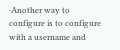·Another way to configure is to configure with a username and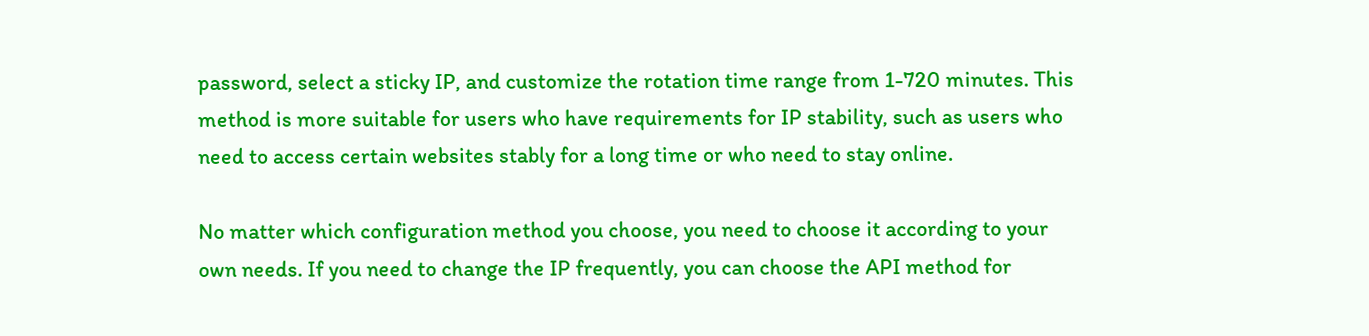password, select a sticky IP, and customize the rotation time range from 1-720 minutes. This method is more suitable for users who have requirements for IP stability, such as users who need to access certain websites stably for a long time or who need to stay online.

No matter which configuration method you choose, you need to choose it according to your own needs. If you need to change the IP frequently, you can choose the API method for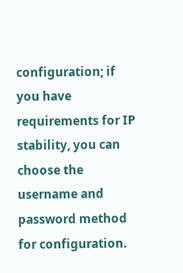configuration; if you have requirements for IP stability, you can choose the username and password method for configuration.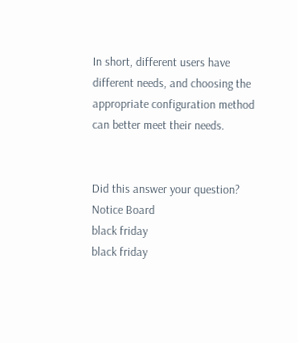In short, different users have different needs, and choosing the appropriate configuration method can better meet their needs.


Did this answer your question?
Notice Board
black friday
black friday